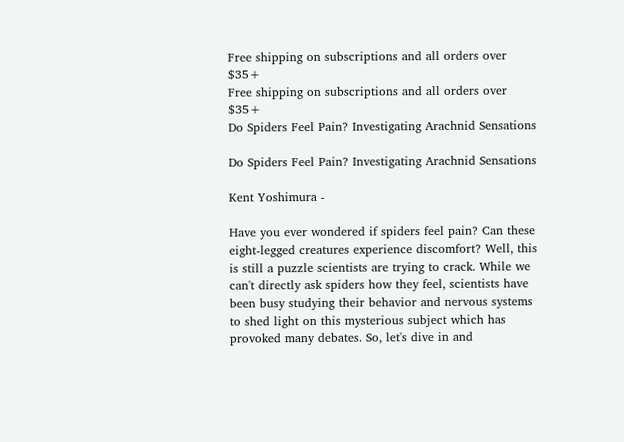Free shipping on subscriptions and all orders over $35+
Free shipping on subscriptions and all orders over $35+
Do Spiders Feel Pain? Investigating Arachnid Sensations

Do Spiders Feel Pain? Investigating Arachnid Sensations

Kent Yoshimura -

Have you ever wondered if spiders feel pain? Can these eight-legged creatures experience discomfort? Well, this is still a puzzle scientists are trying to crack. While we can't directly ask spiders how they feel, scientists have been busy studying their behavior and nervous systems to shed light on this mysterious subject which has provoked many debates. So, let's dive in and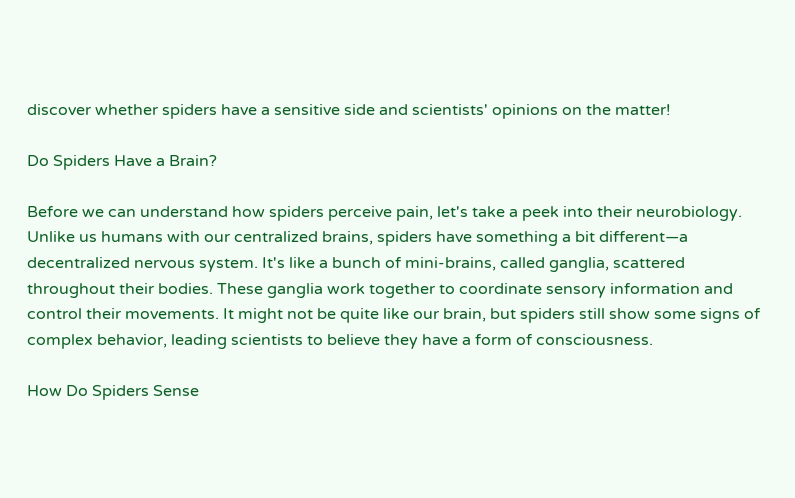discover whether spiders have a sensitive side and scientists' opinions on the matter!

Do Spiders Have a Brain?

Before we can understand how spiders perceive pain, let's take a peek into their neurobiology. Unlike us humans with our centralized brains, spiders have something a bit different—a decentralized nervous system. It's like a bunch of mini-brains, called ganglia, scattered throughout their bodies. These ganglia work together to coordinate sensory information and control their movements. It might not be quite like our brain, but spiders still show some signs of complex behavior, leading scientists to believe they have a form of consciousness.

How Do Spiders Sense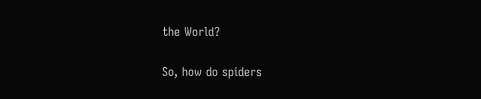the World?

So, how do spiders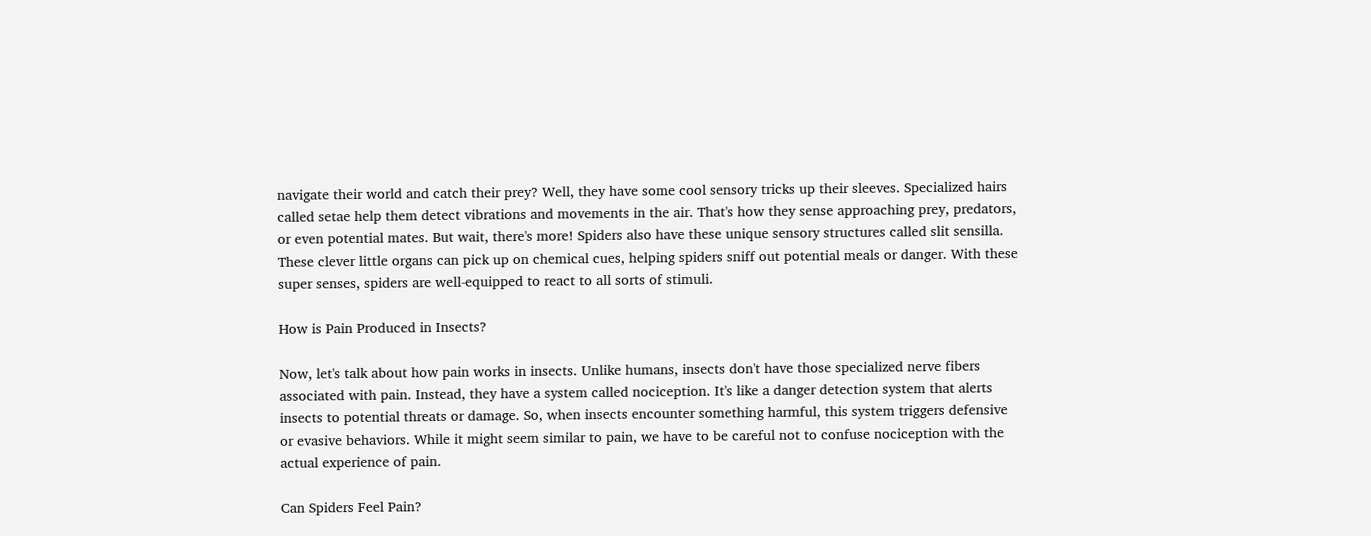navigate their world and catch their prey? Well, they have some cool sensory tricks up their sleeves. Specialized hairs called setae help them detect vibrations and movements in the air. That's how they sense approaching prey, predators, or even potential mates. But wait, there's more! Spiders also have these unique sensory structures called slit sensilla. These clever little organs can pick up on chemical cues, helping spiders sniff out potential meals or danger. With these super senses, spiders are well-equipped to react to all sorts of stimuli.

How is Pain Produced in Insects?

Now, let's talk about how pain works in insects. Unlike humans, insects don't have those specialized nerve fibers associated with pain. Instead, they have a system called nociception. It's like a danger detection system that alerts insects to potential threats or damage. So, when insects encounter something harmful, this system triggers defensive or evasive behaviors. While it might seem similar to pain, we have to be careful not to confuse nociception with the actual experience of pain.

Can Spiders Feel Pain?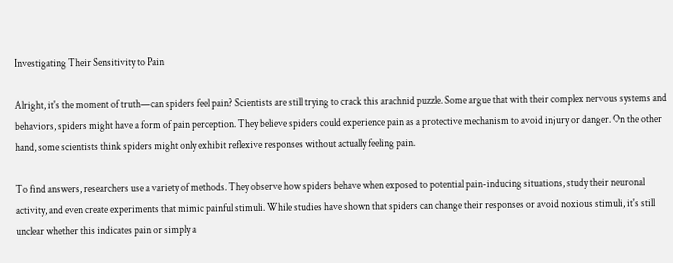Investigating Their Sensitivity to Pain

Alright, it's the moment of truth—can spiders feel pain? Scientists are still trying to crack this arachnid puzzle. Some argue that with their complex nervous systems and behaviors, spiders might have a form of pain perception. They believe spiders could experience pain as a protective mechanism to avoid injury or danger. On the other hand, some scientists think spiders might only exhibit reflexive responses without actually feeling pain.

To find answers, researchers use a variety of methods. They observe how spiders behave when exposed to potential pain-inducing situations, study their neuronal activity, and even create experiments that mimic painful stimuli. While studies have shown that spiders can change their responses or avoid noxious stimuli, it's still unclear whether this indicates pain or simply a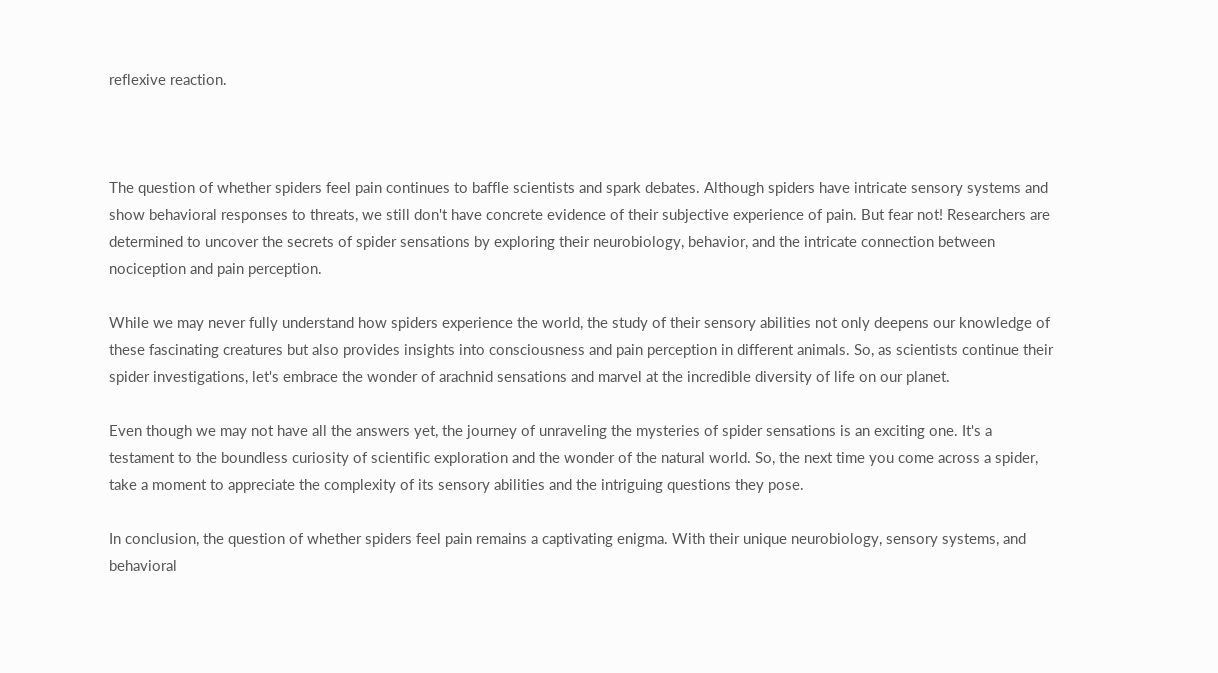reflexive reaction.



The question of whether spiders feel pain continues to baffle scientists and spark debates. Although spiders have intricate sensory systems and show behavioral responses to threats, we still don't have concrete evidence of their subjective experience of pain. But fear not! Researchers are determined to uncover the secrets of spider sensations by exploring their neurobiology, behavior, and the intricate connection between nociception and pain perception.

While we may never fully understand how spiders experience the world, the study of their sensory abilities not only deepens our knowledge of these fascinating creatures but also provides insights into consciousness and pain perception in different animals. So, as scientists continue their spider investigations, let's embrace the wonder of arachnid sensations and marvel at the incredible diversity of life on our planet.

Even though we may not have all the answers yet, the journey of unraveling the mysteries of spider sensations is an exciting one. It's a testament to the boundless curiosity of scientific exploration and the wonder of the natural world. So, the next time you come across a spider, take a moment to appreciate the complexity of its sensory abilities and the intriguing questions they pose.

In conclusion, the question of whether spiders feel pain remains a captivating enigma. With their unique neurobiology, sensory systems, and behavioral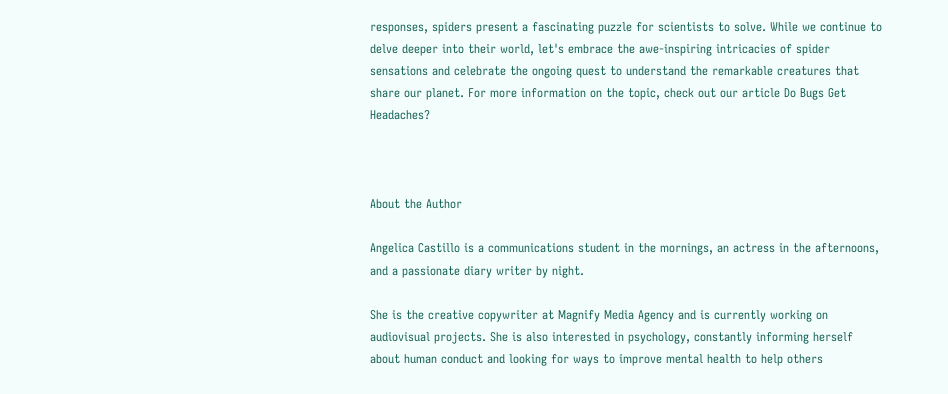responses, spiders present a fascinating puzzle for scientists to solve. While we continue to delve deeper into their world, let's embrace the awe-inspiring intricacies of spider sensations and celebrate the ongoing quest to understand the remarkable creatures that share our planet. For more information on the topic, check out our article Do Bugs Get Headaches?



About the Author

Angelica Castillo is a communications student in the mornings, an actress in the afternoons, and a passionate diary writer by night.

She is the creative copywriter at Magnify Media Agency and is currently working on audiovisual projects. She is also interested in psychology, constantly informing herself about human conduct and looking for ways to improve mental health to help others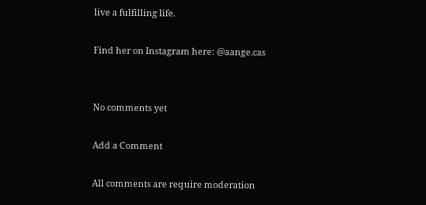live a fulfilling life.

Find her on Instagram here: @aange.cas


No comments yet

Add a Comment

All comments are require moderation